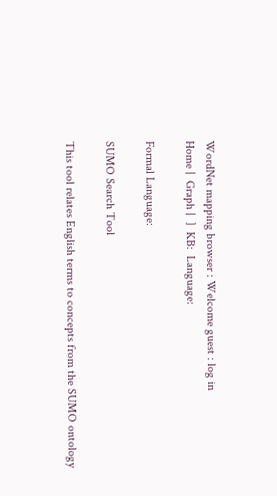WordNet mapping browser : Welcome guest : log in
Home |  Graph |  ]  KB:  Language:

Formal Language:

SUMO Search Tool

This tool relates English terms to concepts from the SUMO ontology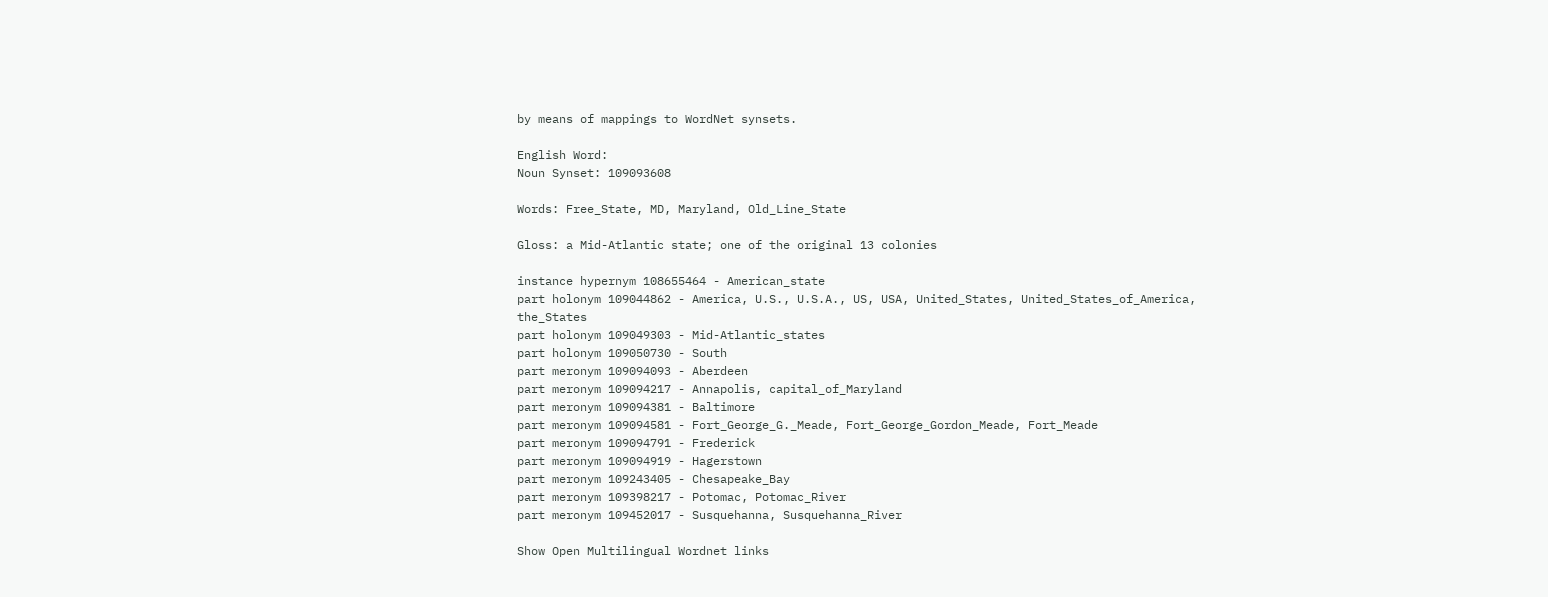by means of mappings to WordNet synsets.

English Word:
Noun Synset: 109093608

Words: Free_State, MD, Maryland, Old_Line_State

Gloss: a Mid-Atlantic state; one of the original 13 colonies

instance hypernym 108655464 - American_state
part holonym 109044862 - America, U.S., U.S.A., US, USA, United_States, United_States_of_America, the_States
part holonym 109049303 - Mid-Atlantic_states
part holonym 109050730 - South
part meronym 109094093 - Aberdeen
part meronym 109094217 - Annapolis, capital_of_Maryland
part meronym 109094381 - Baltimore
part meronym 109094581 - Fort_George_G._Meade, Fort_George_Gordon_Meade, Fort_Meade
part meronym 109094791 - Frederick
part meronym 109094919 - Hagerstown
part meronym 109243405 - Chesapeake_Bay
part meronym 109398217 - Potomac, Potomac_River
part meronym 109452017 - Susquehanna, Susquehanna_River

Show Open Multilingual Wordnet links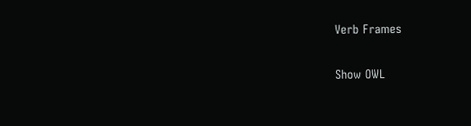Verb Frames

Show OWL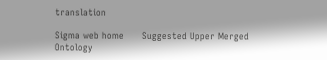translation

Sigma web home      Suggested Upper Merged Ontology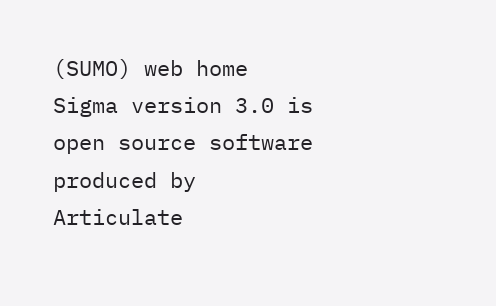(SUMO) web home
Sigma version 3.0 is open source software produced by Articulate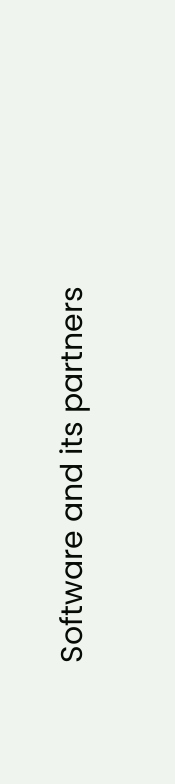Software and its partners